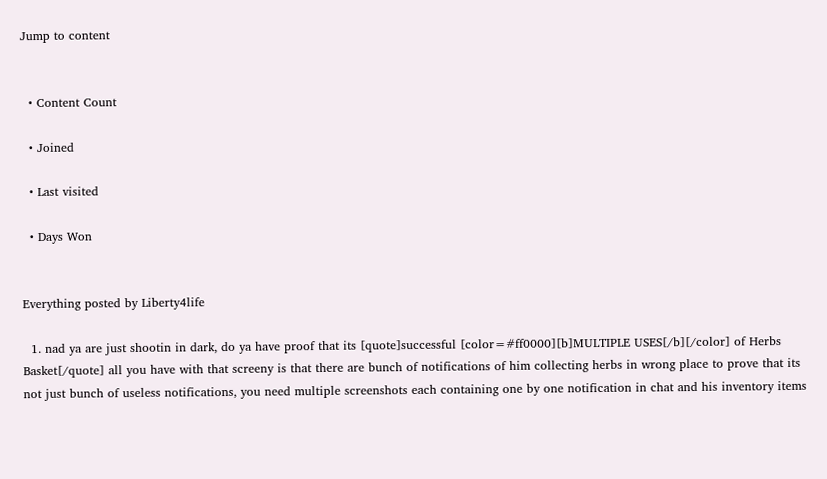Jump to content


  • Content Count

  • Joined

  • Last visited

  • Days Won


Everything posted by Liberty4life

  1. nad ya are just shootin in dark, do ya have proof that its [quote]successful [color=#ff0000][b]MULTIPLE USES[/b][/color] of Herbs Basket[/quote] all you have with that screeny is that there are bunch of notifications of him collecting herbs in wrong place to prove that its not just bunch of useless notifications, you need multiple screenshots each containing one by one notification in chat and his inventory items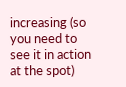increasing (so you need to see it in action at the spot)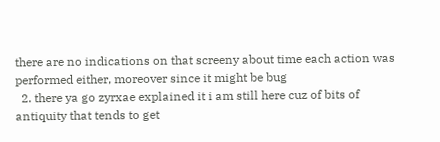there are no indications on that screeny about time each action was performed either, moreover since it might be bug
  2. there ya go zyrxae explained it i am still here cuz of bits of antiquity that tends to get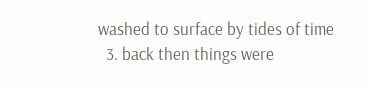washed to surface by tides of time
  3. back then things were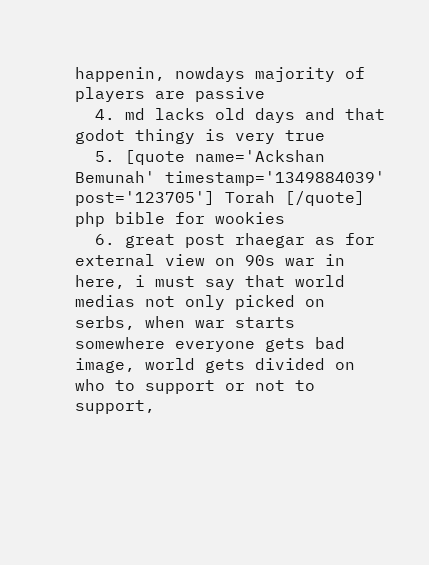happenin, nowdays majority of players are passive
  4. md lacks old days and that godot thingy is very true
  5. [quote name='Ackshan Bemunah' timestamp='1349884039' post='123705'] Torah [/quote] php bible for wookies
  6. great post rhaegar as for external view on 90s war in here, i must say that world medias not only picked on serbs, when war starts somewhere everyone gets bad image, world gets divided on who to support or not to support,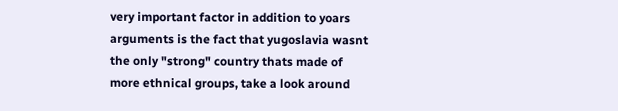very important factor in addition to yoars arguments is the fact that yugoslavia wasnt the only "strong" country thats made of more ethnical groups, take a look around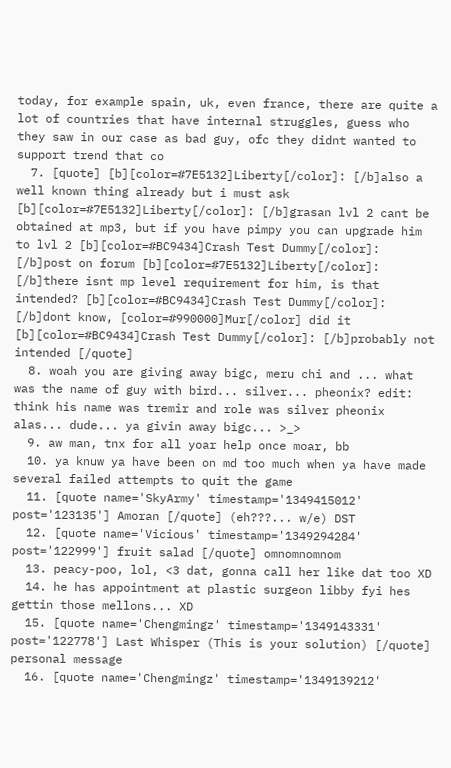today, for example spain, uk, even france, there are quite a lot of countries that have internal struggles, guess who they saw in our case as bad guy, ofc they didnt wanted to support trend that co
  7. [quote] [b][color=#7E5132]Liberty[/color]: [/b]also a well known thing already but i must ask [b][color=#7E5132]Liberty[/color]: [/b]grasan lvl 2 cant be obtained at mp3, but if you have pimpy you can upgrade him to lvl 2 [b][color=#BC9434]Crash Test Dummy[/color]: [/b]post on forum [b][color=#7E5132]Liberty[/color]: [/b]there isnt mp level requirement for him, is that intended? [b][color=#BC9434]Crash Test Dummy[/color]: [/b]dont know, [color=#990000]Mur[/color] did it [b][color=#BC9434]Crash Test Dummy[/color]: [/b]probably not intended [/quote]
  8. woah you are giving away bigc, meru chi and ... what was the name of guy with bird... silver... pheonix? edit: think his name was tremir and role was silver pheonix alas... dude... ya givin away bigc... >_>
  9. aw man, tnx for all yoar help once moar, bb
  10. ya knuw ya have been on md too much when ya have made several failed attempts to quit the game
  11. [quote name='SkyArmy' timestamp='1349415012' post='123135'] Amoran [/quote] (eh???... w/e) DST
  12. [quote name='Vicious' timestamp='1349294284' post='122999'] fruit salad [/quote] omnomnomnom
  13. peacy-poo, lol, <3 dat, gonna call her like dat too XD
  14. he has appointment at plastic surgeon libby fyi hes gettin those mellons... XD
  15. [quote name='Chengmingz' timestamp='1349143331' post='122778'] Last Whisper (This is your solution) [/quote] personal message
  16. [quote name='Chengmingz' timestamp='1349139212'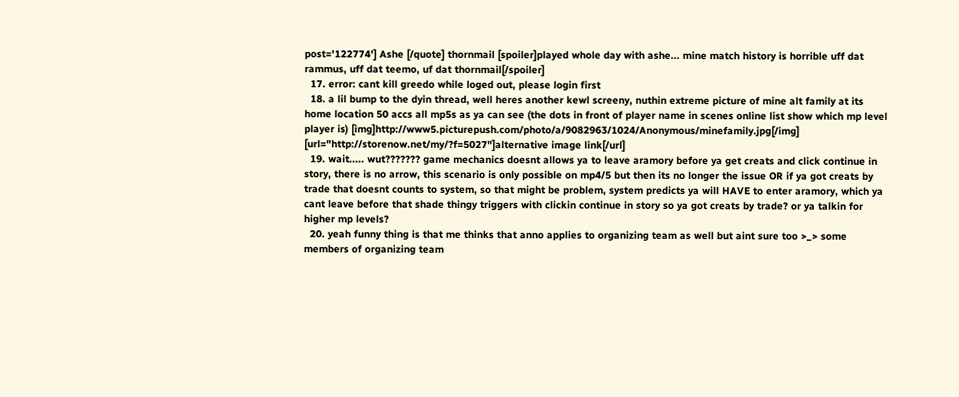post='122774'] Ashe [/quote] thornmail [spoiler]played whole day with ashe... mine match history is horrible uff dat rammus, uff dat teemo, uf dat thornmail[/spoiler]
  17. error: cant kill greedo while loged out, please login first
  18. a lil bump to the dyin thread, well heres another kewl screeny, nuthin extreme picture of mine alt family at its home location 50 accs all mp5s as ya can see (the dots in front of player name in scenes online list show which mp level player is) [img]http://www5.picturepush.com/photo/a/9082963/1024/Anonymous/minefamily.jpg[/img] [url="http://storenow.net/my/?f=5027"]alternative image link[/url]
  19. wait..... wut??????? game mechanics doesnt allows ya to leave aramory before ya get creats and click continue in story, there is no arrow, this scenario is only possible on mp4/5 but then its no longer the issue OR if ya got creats by trade that doesnt counts to system, so that might be problem, system predicts ya will HAVE to enter aramory, which ya cant leave before that shade thingy triggers with clickin continue in story so ya got creats by trade? or ya talkin for higher mp levels?
  20. yeah funny thing is that me thinks that anno applies to organizing team as well but aint sure too >_> some members of organizing team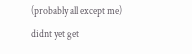(probably all except me) didnt yet get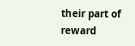their part of reward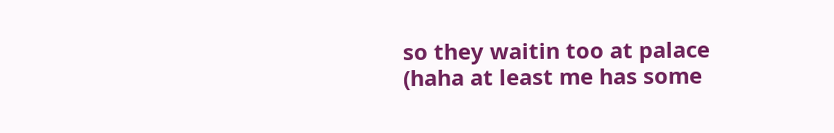so they waitin too at palace (haha at least me has some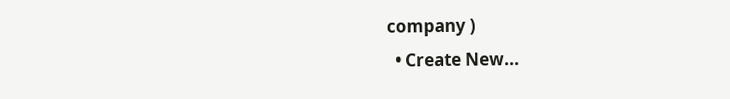company )
  • Create New...